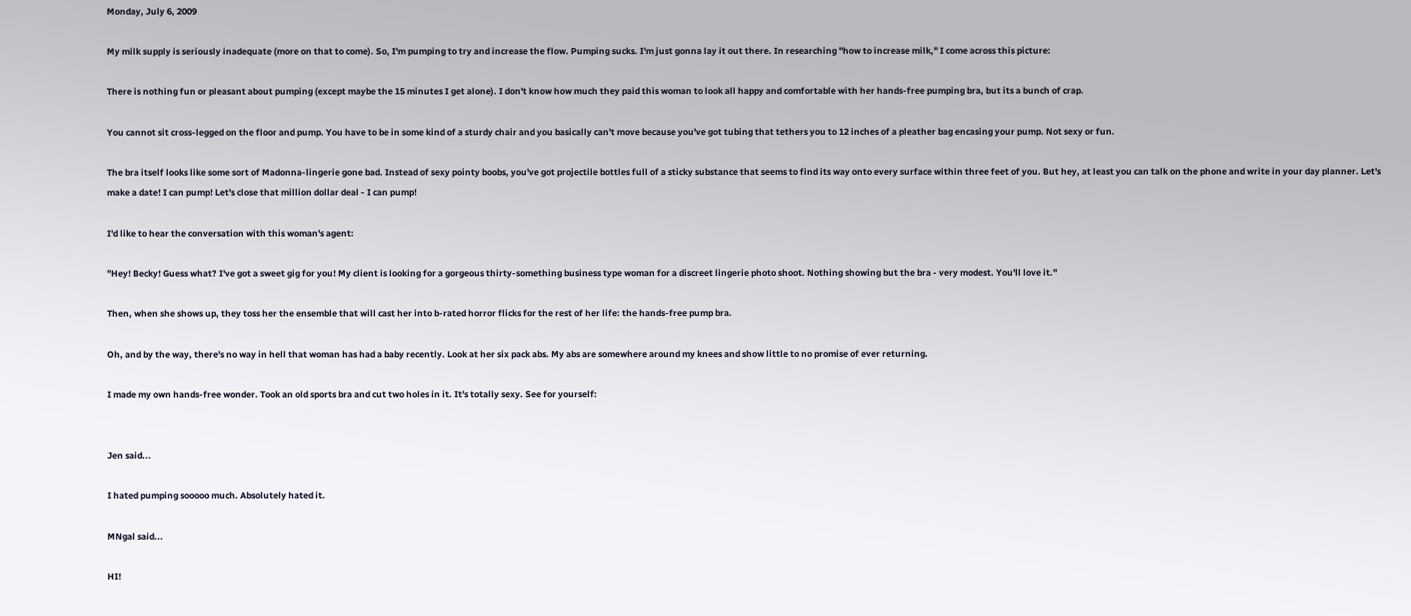Monday, July 6, 2009

My milk supply is seriously inadequate (more on that to come). So, I'm pumping to try and increase the flow. Pumping sucks. I'm just gonna lay it out there. In researching "how to increase milk," I come across this picture:

There is nothing fun or pleasant about pumping (except maybe the 15 minutes I get alone). I don't know how much they paid this woman to look all happy and comfortable with her hands-free pumping bra, but its a bunch of crap.

You cannot sit cross-legged on the floor and pump. You have to be in some kind of a sturdy chair and you basically can't move because you've got tubing that tethers you to 12 inches of a pleather bag encasing your pump. Not sexy or fun.

The bra itself looks like some sort of Madonna-lingerie gone bad. Instead of sexy pointy boobs, you've got projectile bottles full of a sticky substance that seems to find its way onto every surface within three feet of you. But hey, at least you can talk on the phone and write in your day planner. Let's make a date! I can pump! Let's close that million dollar deal - I can pump!

I'd like to hear the conversation with this woman's agent:

"Hey! Becky! Guess what? I've got a sweet gig for you! My client is looking for a gorgeous thirty-something business type woman for a discreet lingerie photo shoot. Nothing showing but the bra - very modest. You'll love it."

Then, when she shows up, they toss her the ensemble that will cast her into b-rated horror flicks for the rest of her life: the hands-free pump bra.

Oh, and by the way, there's no way in hell that woman has had a baby recently. Look at her six pack abs. My abs are somewhere around my knees and show little to no promise of ever returning.

I made my own hands-free wonder. Took an old sports bra and cut two holes in it. It's totally sexy. See for yourself:


Jen said...

I hated pumping sooooo much. Absolutely hated it.

MNgal said...

HI!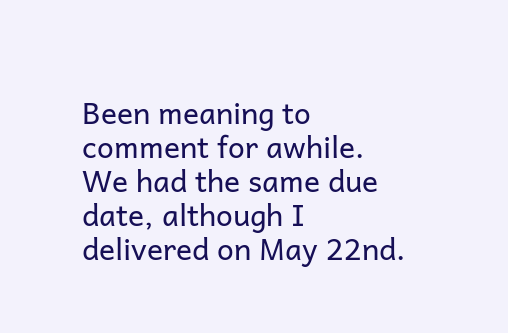Been meaning to comment for awhile. We had the same due date, although I delivered on May 22nd.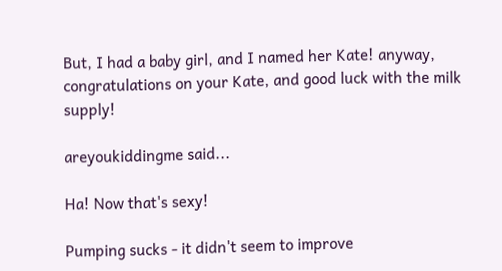But, I had a baby girl, and I named her Kate! anyway, congratulations on your Kate, and good luck with the milk supply!

areyoukiddingme said...

Ha! Now that's sexy!

Pumping sucks - it didn't seem to improve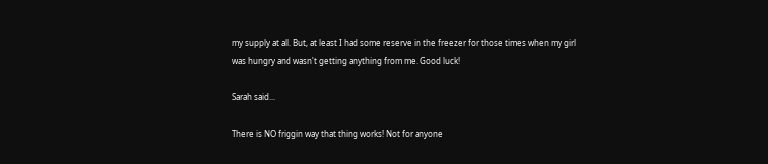my supply at all. But, at least I had some reserve in the freezer for those times when my girl was hungry and wasn't getting anything from me. Good luck!

Sarah said...

There is NO friggin way that thing works! Not for anyone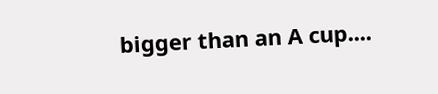bigger than an A cup....